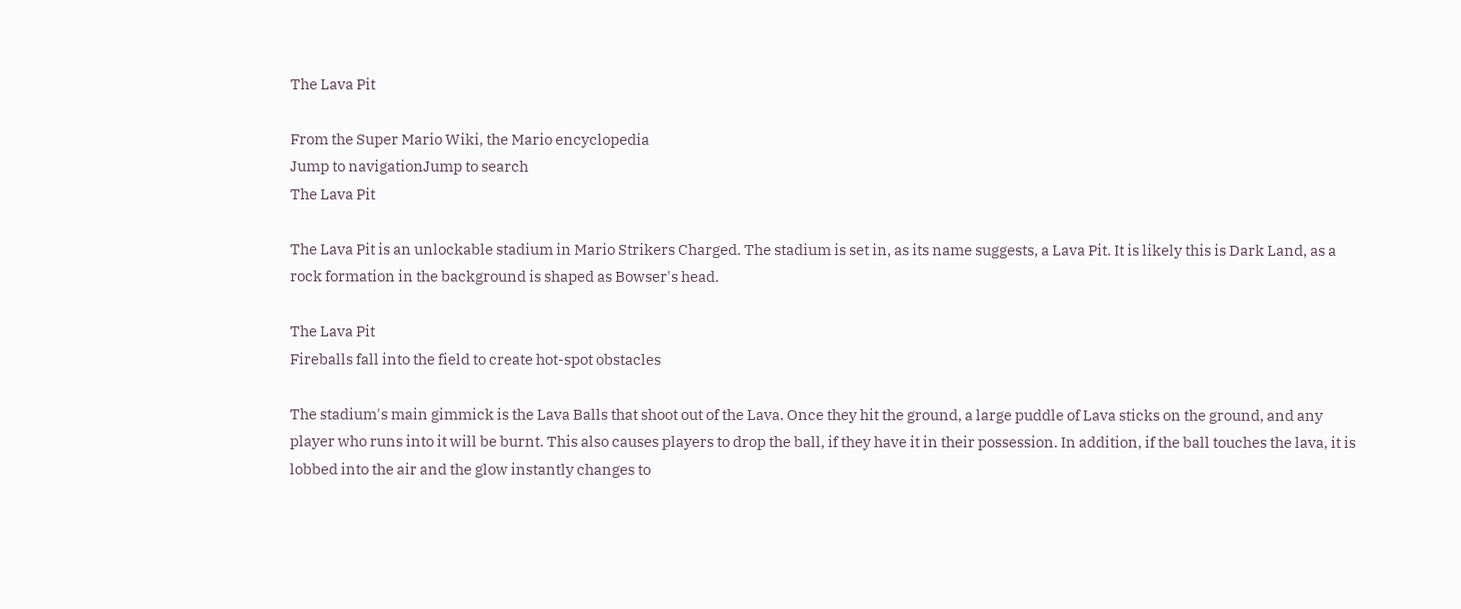The Lava Pit

From the Super Mario Wiki, the Mario encyclopedia
Jump to navigationJump to search
The Lava Pit

The Lava Pit is an unlockable stadium in Mario Strikers Charged. The stadium is set in, as its name suggests, a Lava Pit. It is likely this is Dark Land, as a rock formation in the background is shaped as Bowser's head.

The Lava Pit
Fireballs fall into the field to create hot-spot obstacles

The stadium's main gimmick is the Lava Balls that shoot out of the Lava. Once they hit the ground, a large puddle of Lava sticks on the ground, and any player who runs into it will be burnt. This also causes players to drop the ball, if they have it in their possession. In addition, if the ball touches the lava, it is lobbed into the air and the glow instantly changes to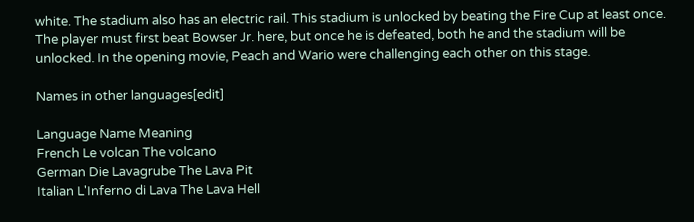white. The stadium also has an electric rail. This stadium is unlocked by beating the Fire Cup at least once. The player must first beat Bowser Jr. here, but once he is defeated, both he and the stadium will be unlocked. In the opening movie, Peach and Wario were challenging each other on this stage.

Names in other languages[edit]

Language Name Meaning
French Le volcan The volcano
German Die Lavagrube The Lava Pit
Italian L'Inferno di Lava The Lava Hell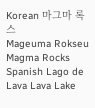Korean 마그마 록스
Mageuma Rokseu
Magma Rocks
Spanish Lago de Lava Lava Lake